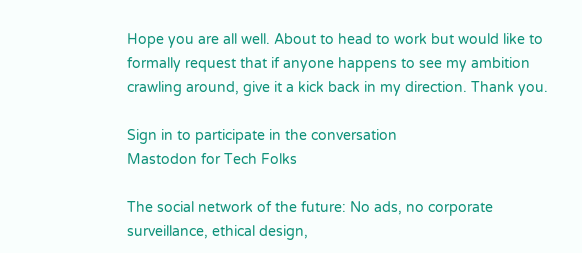Hope you are all well. About to head to work but would like to formally request that if anyone happens to see my ambition crawling around, give it a kick back in my direction. Thank you.

Sign in to participate in the conversation
Mastodon for Tech Folks

The social network of the future: No ads, no corporate surveillance, ethical design,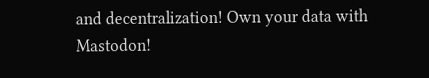and decentralization! Own your data with Mastodon!